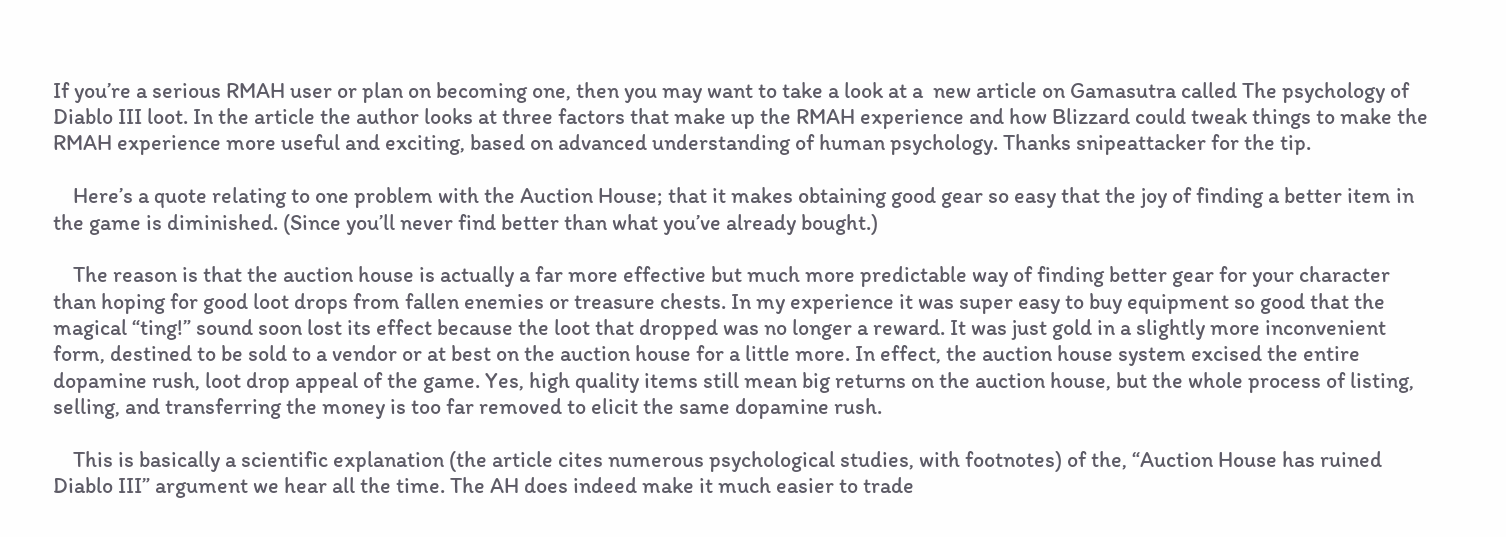If you’re a serious RMAH user or plan on becoming one, then you may want to take a look at a  new article on Gamasutra called The psychology of Diablo III loot. In the article the author looks at three factors that make up the RMAH experience and how Blizzard could tweak things to make the RMAH experience more useful and exciting, based on advanced understanding of human psychology. Thanks snipeattacker for the tip.

    Here’s a quote relating to one problem with the Auction House; that it makes obtaining good gear so easy that the joy of finding a better item in the game is diminished. (Since you’ll never find better than what you’ve already bought.)

    The reason is that the auction house is actually a far more effective but much more predictable way of finding better gear for your character than hoping for good loot drops from fallen enemies or treasure chests. In my experience it was super easy to buy equipment so good that the magical “ting!” sound soon lost its effect because the loot that dropped was no longer a reward. It was just gold in a slightly more inconvenient form, destined to be sold to a vendor or at best on the auction house for a little more. In effect, the auction house system excised the entire dopamine rush, loot drop appeal of the game. Yes, high quality items still mean big returns on the auction house, but the whole process of listing, selling, and transferring the money is too far removed to elicit the same dopamine rush.

    This is basically a scientific explanation (the article cites numerous psychological studies, with footnotes) of the, “Auction House has ruined Diablo III” argument we hear all the time. The AH does indeed make it much easier to trade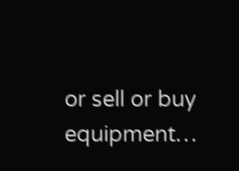or sell or buy equipment…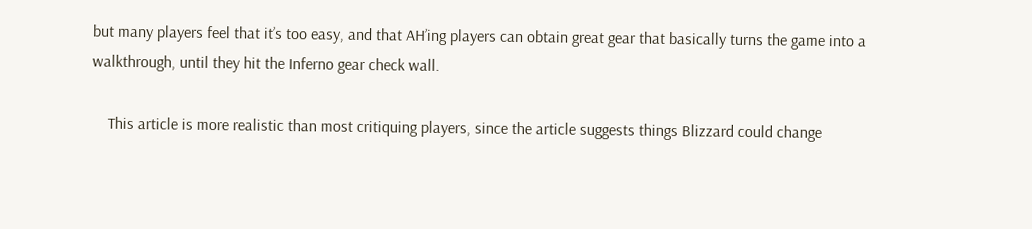but many players feel that it’s too easy, and that AH’ing players can obtain great gear that basically turns the game into a walkthrough, until they hit the Inferno gear check wall.

    This article is more realistic than most critiquing players, since the article suggests things Blizzard could change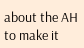about the AH to make it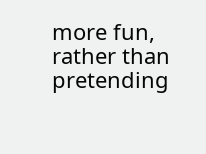more fun, rather than pretending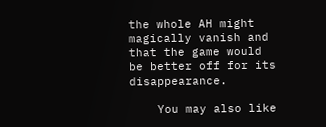the whole AH might magically vanish and that the game would be better off for its disappearance.

    You may also like